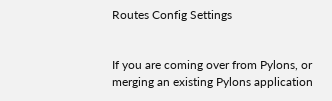Routes Config Settings


If you are coming over from Pylons, or merging an existing Pylons application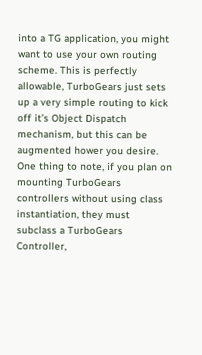into a TG application, you might want to use your own routing scheme. This is perfectly allowable, TurboGears just sets up a very simple routing to kick off it’s Object Dispatch mechanism, but this can be augmented hower you desire. One thing to note, if you plan on mounting TurboGears controllers without using class instantiation, they must subclass a TurboGears Controller,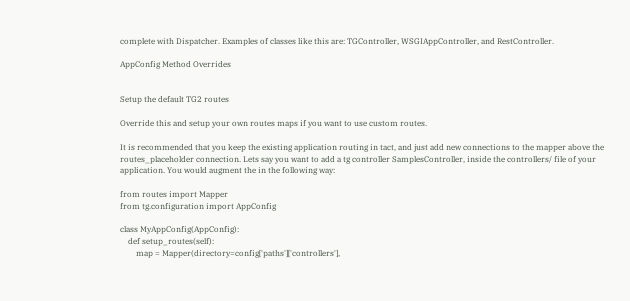complete with Dispatcher. Examples of classes like this are: TGController, WSGIAppController, and RestController.

AppConfig Method Overrides


Setup the default TG2 routes

Override this and setup your own routes maps if you want to use custom routes.

It is recommended that you keep the existing application routing in tact, and just add new connections to the mapper above the routes_placeholder connection. Lets say you want to add a tg controller SamplesController, inside the controllers/ file of your application. You would augment the in the following way:

from routes import Mapper
from tg.configuration import AppConfig

class MyAppConfig(AppConfig):
    def setup_routes(self):
        map = Mapper(directory=config['paths']['controllers'],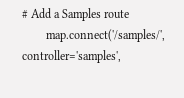# Add a Samples route
        map.connect('/samples/', controller='samples',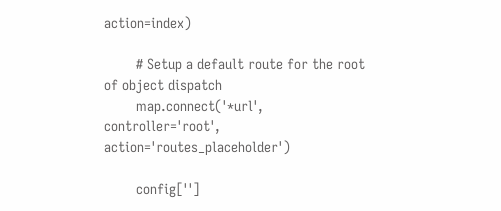action=index)

        # Setup a default route for the root of object dispatch
        map.connect('*url', controller='root', action='routes_placeholder')

        config['']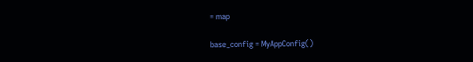= map

base_config = MyAppConfig()